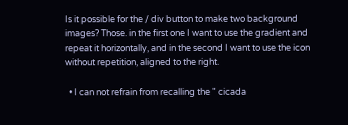Is it possible for the / div button to make two background images? Those. in the first one I want to use the gradient and repeat it horizontally, and in the second I want to use the icon without repetition, aligned to the right.

  • I can not refrain from recalling the " cicada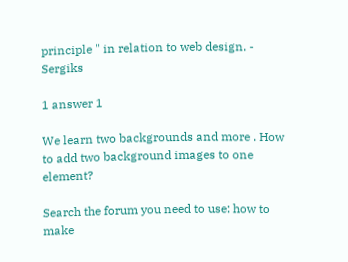principle " in relation to web design. - Sergiks

1 answer 1

We learn two backgrounds and more . How to add two background images to one element?

Search the forum you need to use: how to make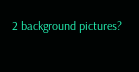2 background pictures?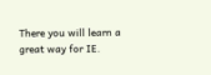There you will learn a great way for IE.